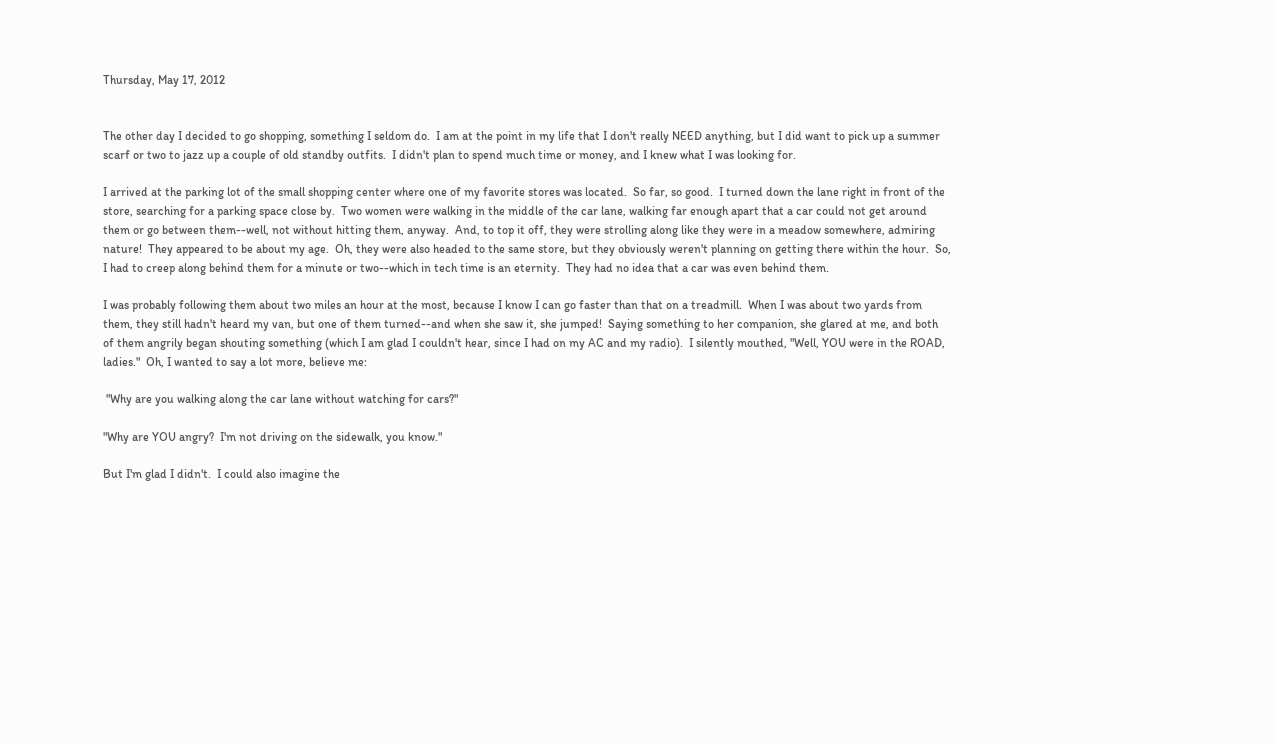Thursday, May 17, 2012


The other day I decided to go shopping, something I seldom do.  I am at the point in my life that I don't really NEED anything, but I did want to pick up a summer scarf or two to jazz up a couple of old standby outfits.  I didn't plan to spend much time or money, and I knew what I was looking for.

I arrived at the parking lot of the small shopping center where one of my favorite stores was located.  So far, so good.  I turned down the lane right in front of the store, searching for a parking space close by.  Two women were walking in the middle of the car lane, walking far enough apart that a car could not get around them or go between them--well, not without hitting them, anyway.  And, to top it off, they were strolling along like they were in a meadow somewhere, admiring nature!  They appeared to be about my age.  Oh, they were also headed to the same store, but they obviously weren't planning on getting there within the hour.  So, I had to creep along behind them for a minute or two--which in tech time is an eternity.  They had no idea that a car was even behind them.

I was probably following them about two miles an hour at the most, because I know I can go faster than that on a treadmill.  When I was about two yards from them, they still hadn't heard my van, but one of them turned--and when she saw it, she jumped!  Saying something to her companion, she glared at me, and both of them angrily began shouting something (which I am glad I couldn't hear, since I had on my AC and my radio).  I silently mouthed, "Well, YOU were in the ROAD, ladies."  Oh, I wanted to say a lot more, believe me:

 "Why are you walking along the car lane without watching for cars?"

"Why are YOU angry?  I'm not driving on the sidewalk, you know."

But I'm glad I didn't.  I could also imagine the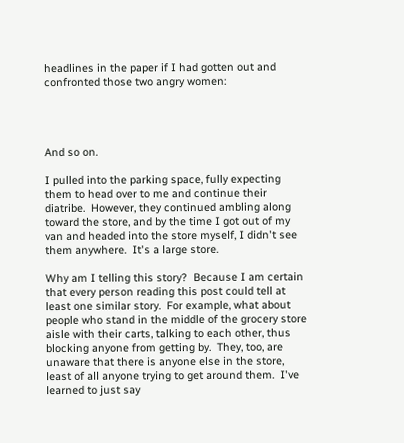headlines in the paper if I had gotten out and confronted those two angry women:




And so on.

I pulled into the parking space, fully expecting them to head over to me and continue their diatribe.  However, they continued ambling along toward the store, and by the time I got out of my van and headed into the store myself, I didn't see them anywhere.  It's a large store.

Why am I telling this story?  Because I am certain that every person reading this post could tell at least one similar story.  For example, what about people who stand in the middle of the grocery store aisle with their carts, talking to each other, thus blocking anyone from getting by.  They, too, are unaware that there is anyone else in the store, least of all anyone trying to get around them.  I've learned to just say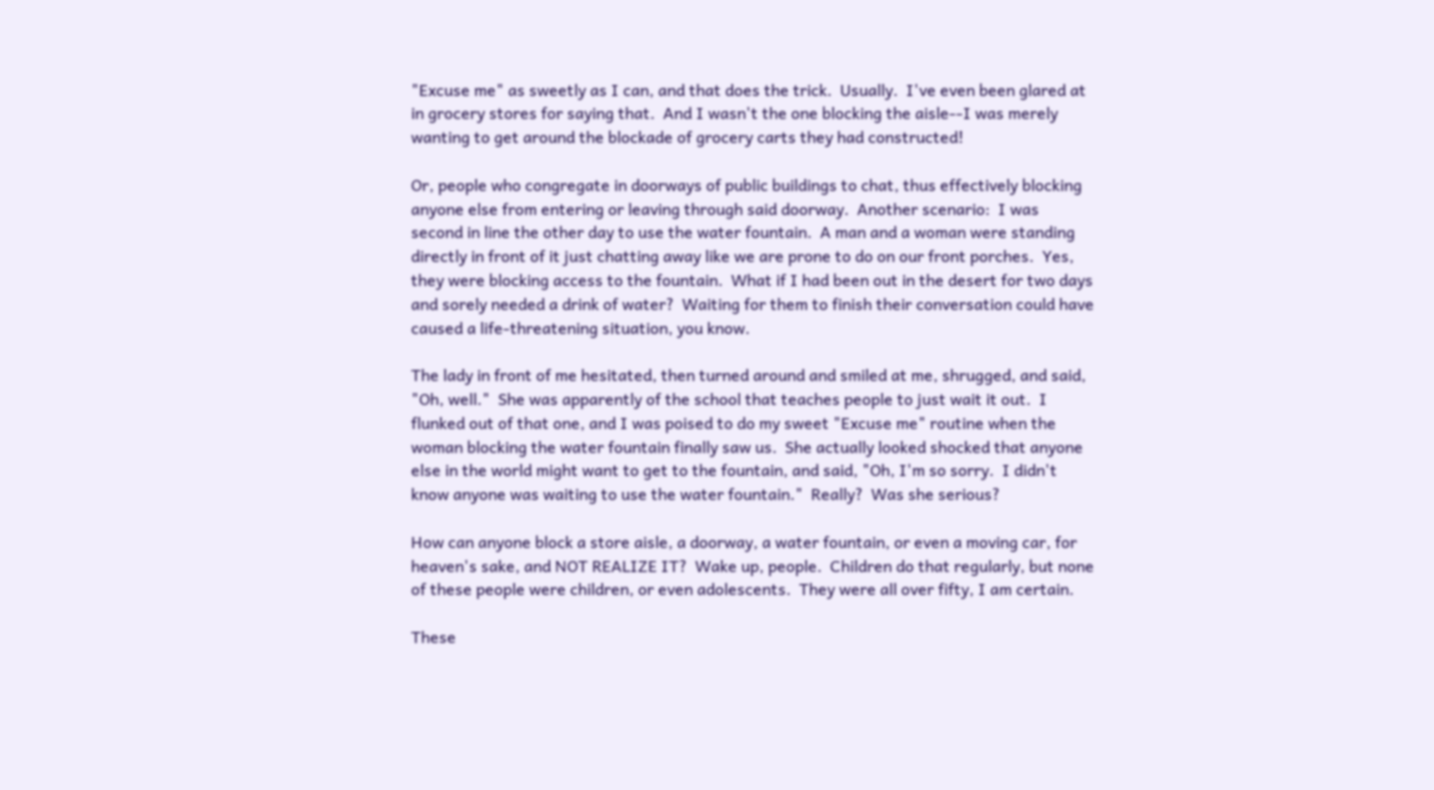"Excuse me" as sweetly as I can, and that does the trick.  Usually.  I've even been glared at in grocery stores for saying that.  And I wasn't the one blocking the aisle--I was merely wanting to get around the blockade of grocery carts they had constructed!

Or, people who congregate in doorways of public buildings to chat, thus effectively blocking anyone else from entering or leaving through said doorway.  Another scenario:  I was second in line the other day to use the water fountain.  A man and a woman were standing directly in front of it just chatting away like we are prone to do on our front porches.  Yes, they were blocking access to the fountain.  What if I had been out in the desert for two days and sorely needed a drink of water?  Waiting for them to finish their conversation could have caused a life-threatening situation, you know.

The lady in front of me hesitated, then turned around and smiled at me, shrugged, and said, "Oh, well."  She was apparently of the school that teaches people to just wait it out.  I flunked out of that one, and I was poised to do my sweet "Excuse me" routine when the woman blocking the water fountain finally saw us.  She actually looked shocked that anyone else in the world might want to get to the fountain, and said, "Oh, I'm so sorry.  I didn't know anyone was waiting to use the water fountain."  Really?  Was she serious?

How can anyone block a store aisle, a doorway, a water fountain, or even a moving car, for heaven's sake, and NOT REALIZE IT?  Wake up, people.  Children do that regularly, but none of these people were children, or even adolescents.  They were all over fifty, I am certain.

These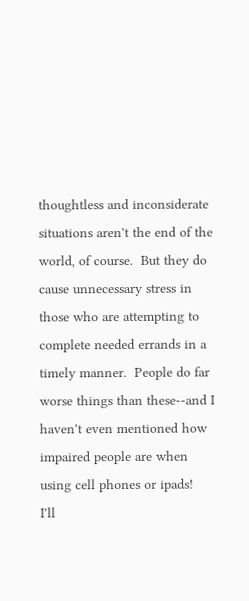thoughtless and inconsiderate situations aren't the end of the world, of course.  But they do cause unnecessary stress in those who are attempting to complete needed errands in a timely manner.  People do far worse things than these--and I haven't even mentioned how impaired people are when using cell phones or ipads!  I'll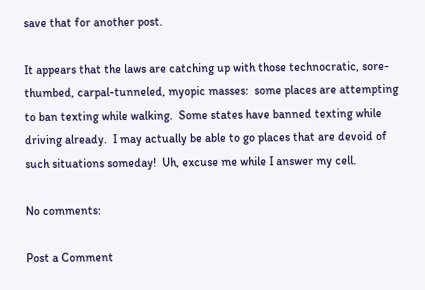save that for another post.

It appears that the laws are catching up with those technocratic, sore-thumbed, carpal-tunneled, myopic masses:  some places are attempting to ban texting while walking.  Some states have banned texting while driving already.  I may actually be able to go places that are devoid of such situations someday!  Uh, excuse me while I answer my cell.

No comments:

Post a Comment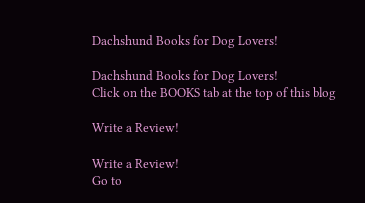Dachshund Books for Dog Lovers!

Dachshund Books for Dog Lovers!
Click on the BOOKS tab at the top of this blog

Write a Review!

Write a Review!
Go to